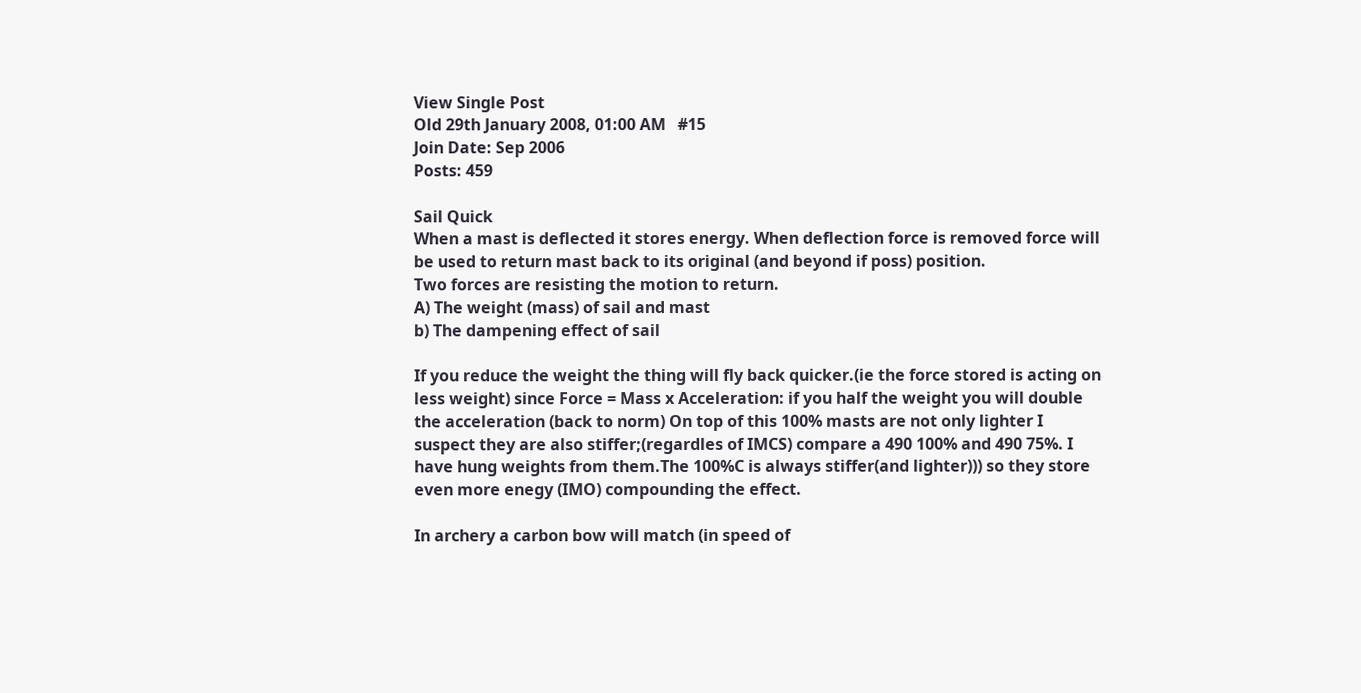View Single Post
Old 29th January 2008, 01:00 AM   #15
Join Date: Sep 2006
Posts: 459

Sail Quick
When a mast is deflected it stores energy. When deflection force is removed force will be used to return mast back to its original (and beyond if poss) position.
Two forces are resisting the motion to return.
A) The weight (mass) of sail and mast
b) The dampening effect of sail

If you reduce the weight the thing will fly back quicker.(ie the force stored is acting on less weight) since Force = Mass x Acceleration: if you half the weight you will double the acceleration (back to norm) On top of this 100% masts are not only lighter I suspect they are also stiffer;(regardles of IMCS) compare a 490 100% and 490 75%. I have hung weights from them.The 100%C is always stiffer(and lighter))) so they store even more enegy (IMO) compounding the effect.

In archery a carbon bow will match (in speed of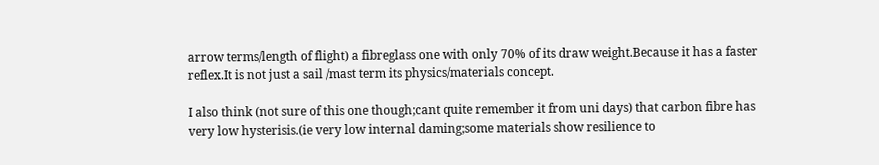arrow terms/length of flight) a fibreglass one with only 70% of its draw weight.Because it has a faster reflex.It is not just a sail /mast term its physics/materials concept.

I also think (not sure of this one though;cant quite remember it from uni days) that carbon fibre has very low hysterisis.(ie very low internal daming;some materials show resilience to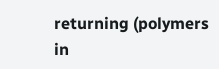returning (polymers in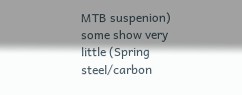MTB suspenion) some show very little (Spring steel/carbon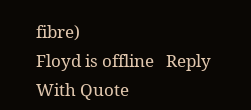fibre)
Floyd is offline   Reply With Quote